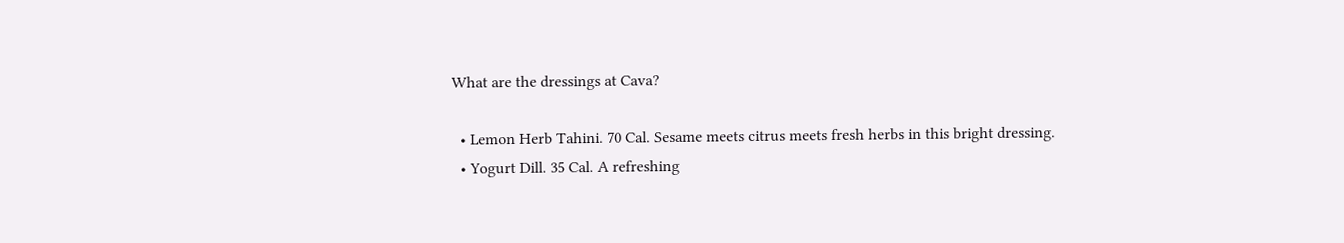What are the dressings at Cava?

  • Lemon Herb Tahini. 70 Cal. Sesame meets citrus meets fresh herbs in this bright dressing.
  • Yogurt Dill. 35 Cal. A refreshing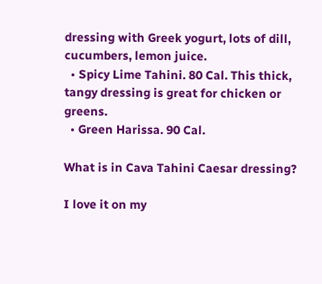dressing with Greek yogurt, lots of dill, cucumbers, lemon juice.
  • Spicy Lime Tahini. 80 Cal. This thick, tangy dressing is great for chicken or greens.
  • Green Harissa. 90 Cal.

What is in Cava Tahini Caesar dressing?

I love it on my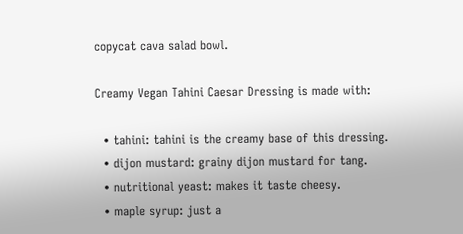copycat cava salad bowl.

Creamy Vegan Tahini Caesar Dressing is made with:

  • tahini: tahini is the creamy base of this dressing.
  • dijon mustard: grainy dijon mustard for tang.
  • nutritional yeast: makes it taste cheesy.
  • maple syrup: just a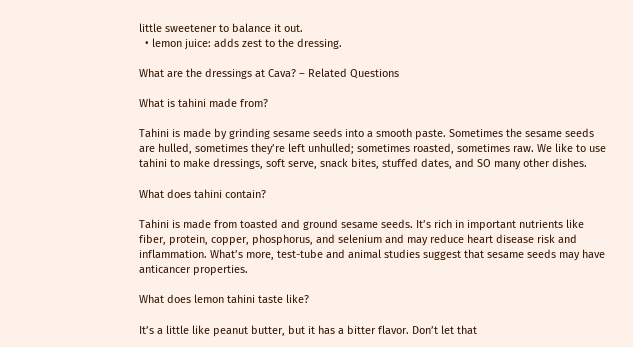little sweetener to balance it out.
  • lemon juice: adds zest to the dressing.

What are the dressings at Cava? – Related Questions

What is tahini made from?

Tahini is made by grinding sesame seeds into a smooth paste. Sometimes the sesame seeds are hulled, sometimes they’re left unhulled; sometimes roasted, sometimes raw. We like to use tahini to make dressings, soft serve, snack bites, stuffed dates, and SO many other dishes.

What does tahini contain?

Tahini is made from toasted and ground sesame seeds. It’s rich in important nutrients like fiber, protein, copper, phosphorus, and selenium and may reduce heart disease risk and inflammation. What’s more, test-tube and animal studies suggest that sesame seeds may have anticancer properties.

What does lemon tahini taste like?

It’s a little like peanut butter, but it has a bitter flavor. Don’t let that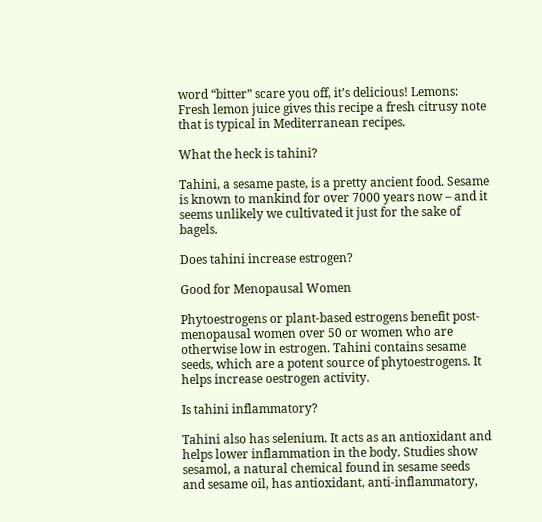word “bitter” scare you off, it’s delicious! Lemons: Fresh lemon juice gives this recipe a fresh citrusy note that is typical in Mediterranean recipes.

What the heck is tahini?

Tahini, a sesame paste, is a pretty ancient food. Sesame is known to mankind for over 7000 years now – and it seems unlikely we cultivated it just for the sake of bagels.

Does tahini increase estrogen?

Good for Menopausal Women

Phytoestrogens or plant-based estrogens benefit post-menopausal women over 50 or women who are otherwise low in estrogen. Tahini contains sesame seeds, which are a potent source of phytoestrogens. It helps increase oestrogen activity.

Is tahini inflammatory?

Tahini also has selenium. It acts as an antioxidant and helps lower inflammation in the body. Studies show sesamol, a natural chemical found in sesame seeds and sesame oil, has antioxidant, anti-inflammatory,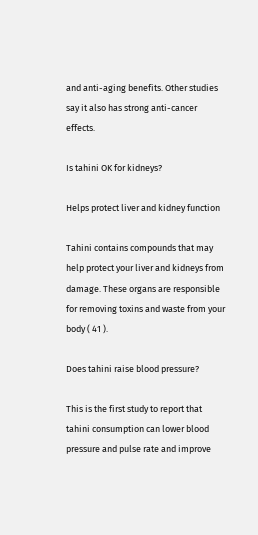and anti-aging benefits. Other studies say it also has strong anti-cancer effects.

Is tahini OK for kidneys?

Helps protect liver and kidney function

Tahini contains compounds that may help protect your liver and kidneys from damage. These organs are responsible for removing toxins and waste from your body ( 41 ).

Does tahini raise blood pressure?

This is the first study to report that tahini consumption can lower blood pressure and pulse rate and improve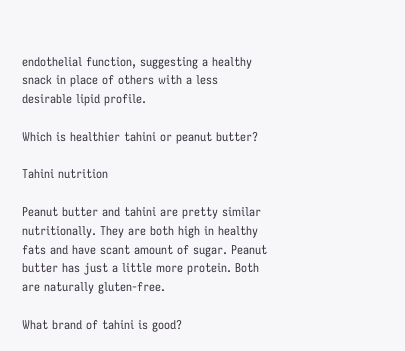endothelial function, suggesting a healthy snack in place of others with a less desirable lipid profile.

Which is healthier tahini or peanut butter?

Tahini nutrition

Peanut butter and tahini are pretty similar nutritionally. They are both high in healthy fats and have scant amount of sugar. Peanut butter has just a little more protein. Both are naturally gluten-free.

What brand of tahini is good?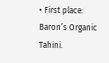• First place: Baron’s Organic Tahini.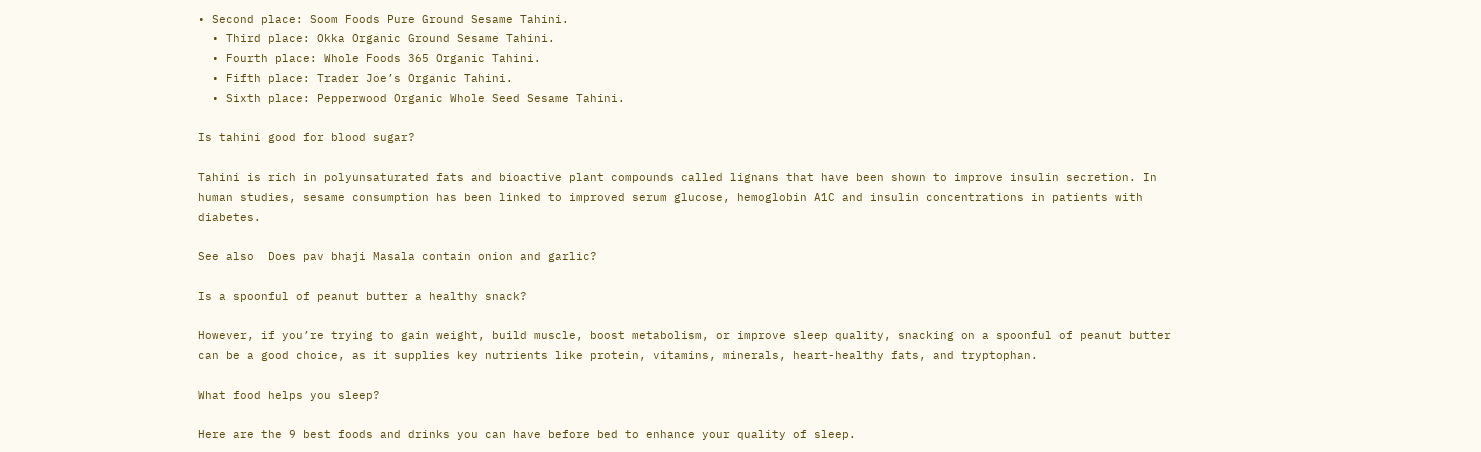• Second place: Soom Foods Pure Ground Sesame Tahini.
  • Third place: Okka Organic Ground Sesame Tahini.
  • Fourth place: Whole Foods 365 Organic Tahini.
  • Fifth place: Trader Joe’s Organic Tahini.
  • Sixth place: Pepperwood Organic Whole Seed Sesame Tahini.

Is tahini good for blood sugar?

Tahini is rich in polyunsaturated fats and bioactive plant compounds called lignans that have been shown to improve insulin secretion. In human studies, sesame consumption has been linked to improved serum glucose, hemoglobin A1C and insulin concentrations in patients with diabetes.

See also  Does pav bhaji Masala contain onion and garlic?

Is a spoonful of peanut butter a healthy snack?

However, if you’re trying to gain weight, build muscle, boost metabolism, or improve sleep quality, snacking on a spoonful of peanut butter can be a good choice, as it supplies key nutrients like protein, vitamins, minerals, heart-healthy fats, and tryptophan.

What food helps you sleep?

Here are the 9 best foods and drinks you can have before bed to enhance your quality of sleep.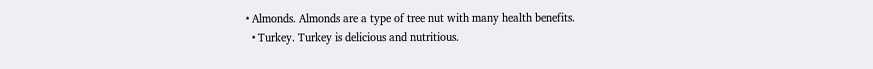• Almonds. Almonds are a type of tree nut with many health benefits.
  • Turkey. Turkey is delicious and nutritious.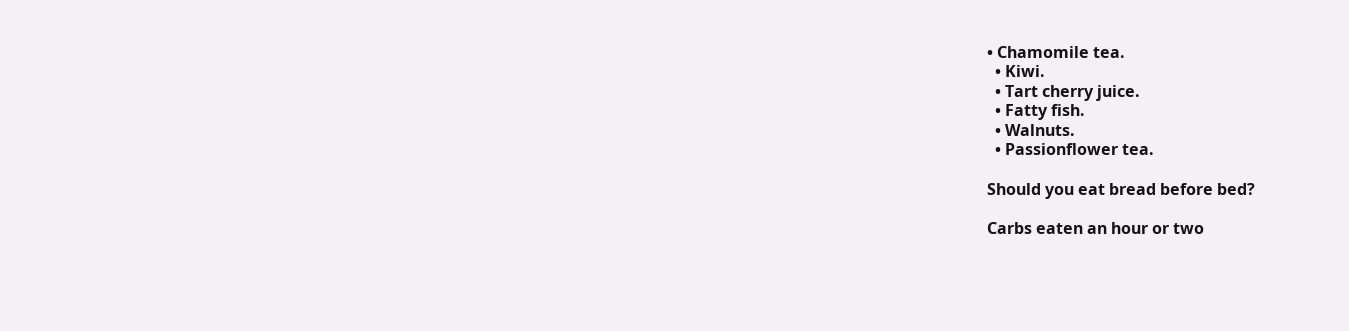• Chamomile tea.
  • Kiwi.
  • Tart cherry juice.
  • Fatty fish.
  • Walnuts.
  • Passionflower tea.

Should you eat bread before bed?

Carbs eaten an hour or two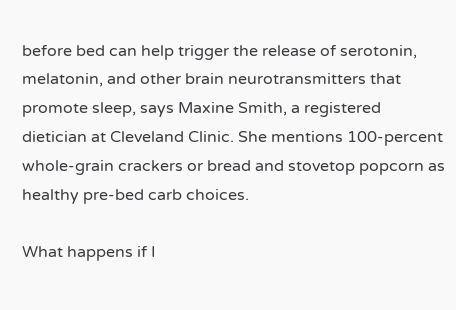before bed can help trigger the release of serotonin, melatonin, and other brain neurotransmitters that promote sleep, says Maxine Smith, a registered dietician at Cleveland Clinic. She mentions 100-percent whole-grain crackers or bread and stovetop popcorn as healthy pre-bed carb choices.

What happens if I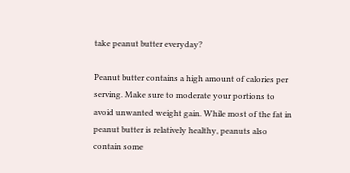take peanut butter everyday?

Peanut butter contains a high amount of calories per serving. Make sure to moderate your portions to avoid unwanted weight gain. While most of the fat in peanut butter is relatively healthy, peanuts also contain some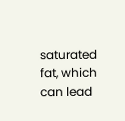saturated fat, which can lead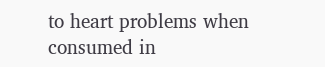to heart problems when consumed in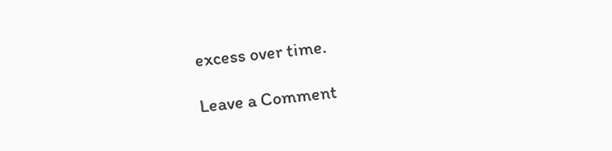excess over time.

Leave a Comment